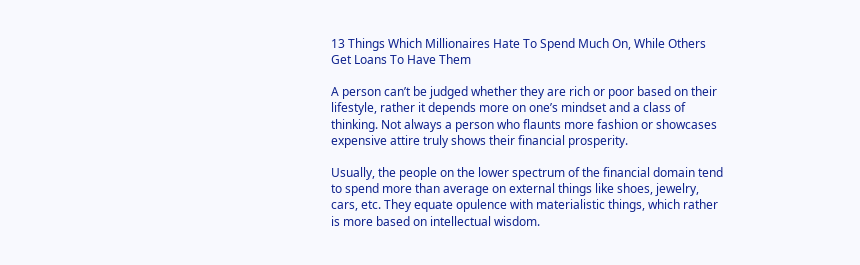13 Things Which Millionaires Hate To Spend Much On, While Others Get Loans To Have Them

A person can’t be judged whether they are rich or poor based on their lifestyle, rather it depends more on one’s mindset and a class of thinking. Not always a person who flaunts more fashion or showcases expensive attire truly shows their financial prosperity.

Usually, the people on the lower spectrum of the financial domain tend to spend more than average on external things like shoes, jewelry, cars, etc. They equate opulence with materialistic things, which rather is more based on intellectual wisdom.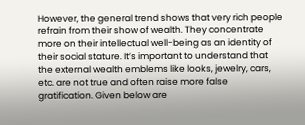However, the general trend shows that very rich people refrain from their show of wealth. They concentrate more on their intellectual well-being as an identity of their social stature. It’s important to understand that the external wealth emblems like looks, jewelry, cars, etc. are not true and often raise more false gratification. Given below are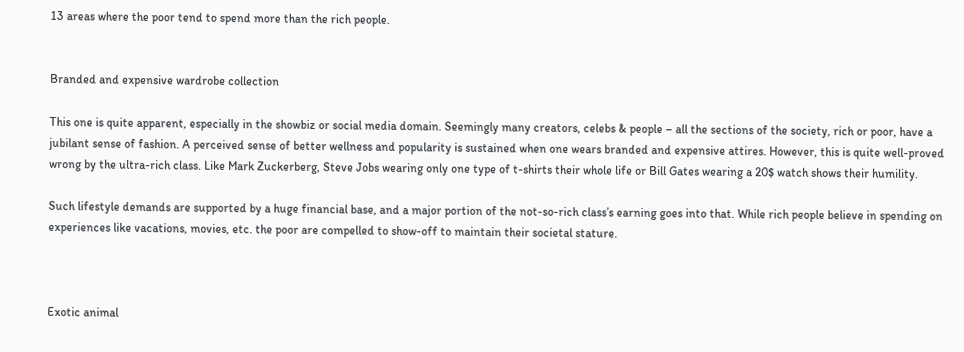13 areas where the poor tend to spend more than the rich people.


Branded and expensive wardrobe collection

This one is quite apparent, especially in the showbiz or social media domain. Seemingly many creators, celebs & people – all the sections of the society, rich or poor, have a jubilant sense of fashion. A perceived sense of better wellness and popularity is sustained when one wears branded and expensive attires. However, this is quite well-proved wrong by the ultra-rich class. Like Mark Zuckerberg, Steve Jobs wearing only one type of t-shirts their whole life or Bill Gates wearing a 20$ watch shows their humility.

Such lifestyle demands are supported by a huge financial base, and a major portion of the not-so-rich class’s earning goes into that. While rich people believe in spending on experiences like vacations, movies, etc. the poor are compelled to show-off to maintain their societal stature.



Exotic animal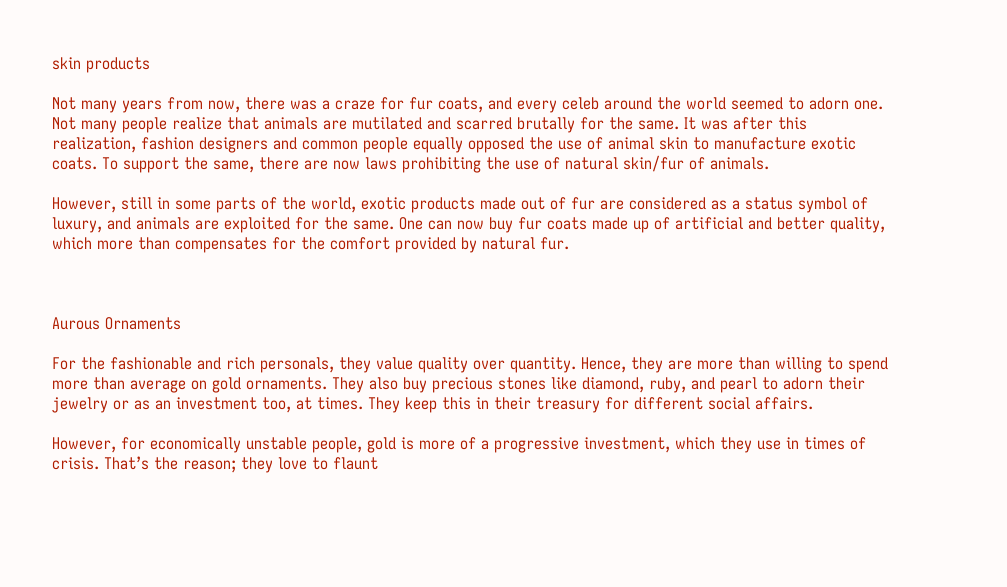skin products

Not many years from now, there was a craze for fur coats, and every celeb around the world seemed to adorn one. Not many people realize that animals are mutilated and scarred brutally for the same. It was after this realization, fashion designers and common people equally opposed the use of animal skin to manufacture exotic coats. To support the same, there are now laws prohibiting the use of natural skin/fur of animals.

However, still in some parts of the world, exotic products made out of fur are considered as a status symbol of luxury, and animals are exploited for the same. One can now buy fur coats made up of artificial and better quality, which more than compensates for the comfort provided by natural fur.



Aurous Ornaments

For the fashionable and rich personals, they value quality over quantity. Hence, they are more than willing to spend more than average on gold ornaments. They also buy precious stones like diamond, ruby, and pearl to adorn their jewelry or as an investment too, at times. They keep this in their treasury for different social affairs.

However, for economically unstable people, gold is more of a progressive investment, which they use in times of crisis. That’s the reason; they love to flaunt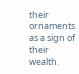their ornaments as a sign of their wealth.